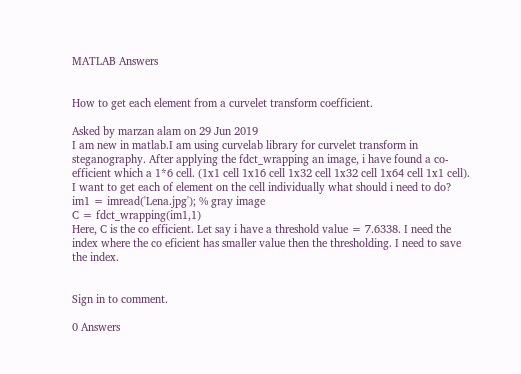MATLAB Answers


How to get each element from a curvelet transform coefficient.

Asked by marzan alam on 29 Jun 2019
I am new in matlab.I am using curvelab library for curvelet transform in steganography. After applying the fdct_wrapping an image, i have found a co-efficient which a 1*6 cell. (1x1 cell 1x16 cell 1x32 cell 1x32 cell 1x64 cell 1x1 cell). I want to get each of element on the cell individually what should i need to do?
im1 = imread('Lena.jpg'); % gray image
C = fdct_wrapping(im1,1)
Here, C is the co efficient. Let say i have a threshold value = 7.6338. I need the index where the co eficient has smaller value then the thresholding. I need to save the index.


Sign in to comment.

0 Answers